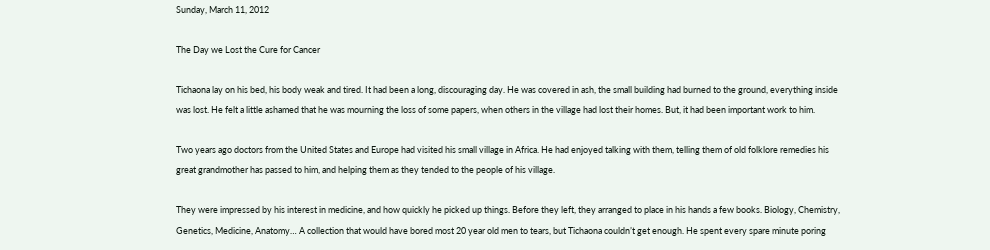Sunday, March 11, 2012

The Day we Lost the Cure for Cancer

Tichaona lay on his bed, his body weak and tired. It had been a long, discouraging day. He was covered in ash, the small building had burned to the ground, everything inside was lost. He felt a little ashamed that he was mourning the loss of some papers, when others in the village had lost their homes. But, it had been important work to him.

Two years ago doctors from the United States and Europe had visited his small village in Africa. He had enjoyed talking with them, telling them of old folklore remedies his great grandmother has passed to him, and helping them as they tended to the people of his village.

They were impressed by his interest in medicine, and how quickly he picked up things. Before they left, they arranged to place in his hands a few books. Biology, Chemistry, Genetics, Medicine, Anatomy… A collection that would have bored most 20 year old men to tears, but Tichaona couldn’t get enough. He spent every spare minute poring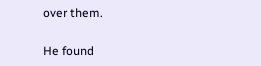over them.

He found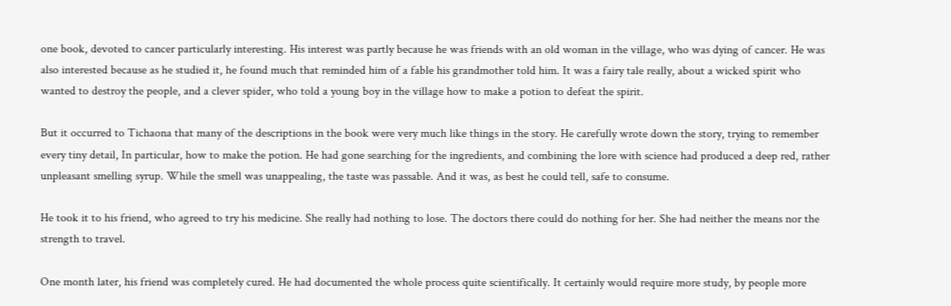one book, devoted to cancer particularly interesting. His interest was partly because he was friends with an old woman in the village, who was dying of cancer. He was also interested because as he studied it, he found much that reminded him of a fable his grandmother told him. It was a fairy tale really, about a wicked spirit who wanted to destroy the people, and a clever spider, who told a young boy in the village how to make a potion to defeat the spirit.

But it occurred to Tichaona that many of the descriptions in the book were very much like things in the story. He carefully wrote down the story, trying to remember every tiny detail, In particular, how to make the potion. He had gone searching for the ingredients, and combining the lore with science had produced a deep red, rather unpleasant smelling syrup. While the smell was unappealing, the taste was passable. And it was, as best he could tell, safe to consume.

He took it to his friend, who agreed to try his medicine. She really had nothing to lose. The doctors there could do nothing for her. She had neither the means nor the strength to travel.

One month later, his friend was completely cured. He had documented the whole process quite scientifically. It certainly would require more study, by people more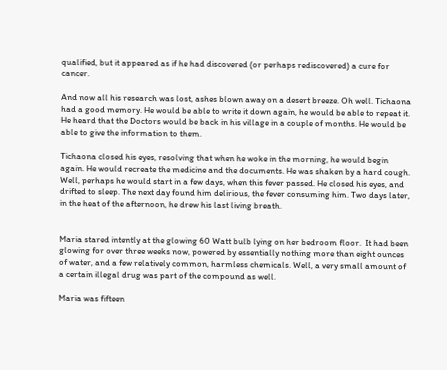qualified, but it appeared as if he had discovered (or perhaps rediscovered) a cure for cancer.

And now all his research was lost, ashes blown away on a desert breeze. Oh well. Tichaona had a good memory. He would be able to write it down again, he would be able to repeat it. He heard that the Doctors would be back in his village in a couple of months. He would be able to give the information to them.

Tichaona closed his eyes, resolving that when he woke in the morning, he would begin again. He would recreate the medicine and the documents. He was shaken by a hard cough. Well, perhaps he would start in a few days, when this fever passed. He closed his eyes, and drifted to sleep. The next day found him delirious, the fever consuming him. Two days later, in the heat of the afternoon, he drew his last living breath.


Maria stared intently at the glowing 60 Watt bulb lying on her bedroom floor.  It had been glowing for over three weeks now, powered by essentially nothing more than eight ounces of water, and a few relatively common, harmless chemicals. Well, a very small amount of a certain illegal drug was part of the compound as well.

Maria was fifteen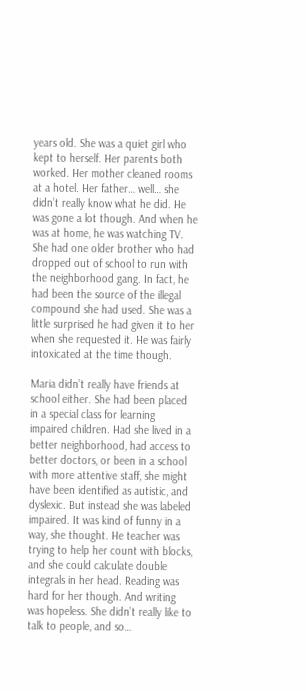years old. She was a quiet girl who kept to herself. Her parents both worked. Her mother cleaned rooms at a hotel. Her father… well… she didn’t really know what he did. He was gone a lot though. And when he was at home, he was watching TV. She had one older brother who had dropped out of school to run with the neighborhood gang. In fact, he had been the source of the illegal compound she had used. She was a little surprised he had given it to her when she requested it. He was fairly intoxicated at the time though.

Maria didn’t really have friends at school either. She had been placed in a special class for learning impaired children. Had she lived in a better neighborhood, had access to better doctors, or been in a school with more attentive staff, she might have been identified as autistic, and dyslexic. But instead she was labeled impaired. It was kind of funny in a way, she thought. He teacher was trying to help her count with blocks, and she could calculate double integrals in her head. Reading was hard for her though. And writing was hopeless. She didn’t really like to talk to people, and so…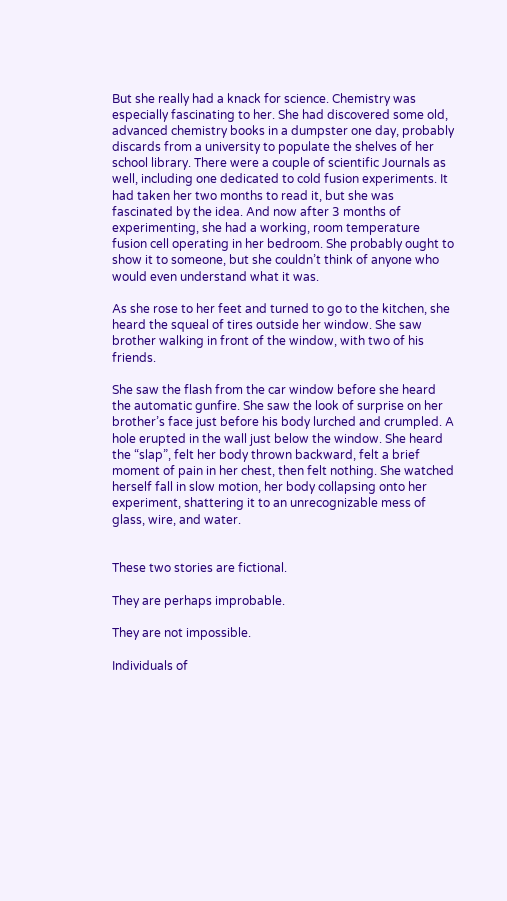But she really had a knack for science. Chemistry was especially fascinating to her. She had discovered some old, advanced chemistry books in a dumpster one day, probably discards from a university to populate the shelves of her school library. There were a couple of scientific Journals as well, including one dedicated to cold fusion experiments. It had taken her two months to read it, but she was fascinated by the idea. And now after 3 months of experimenting, she had a working, room temperature fusion cell operating in her bedroom. She probably ought to show it to someone, but she couldn’t think of anyone who would even understand what it was.

As she rose to her feet and turned to go to the kitchen, she heard the squeal of tires outside her window. She saw brother walking in front of the window, with two of his friends.

She saw the flash from the car window before she heard the automatic gunfire. She saw the look of surprise on her brother’s face just before his body lurched and crumpled. A hole erupted in the wall just below the window. She heard the “slap”, felt her body thrown backward, felt a brief moment of pain in her chest, then felt nothing. She watched herself fall in slow motion, her body collapsing onto her experiment, shattering it to an unrecognizable mess of glass, wire, and water.


These two stories are fictional.

They are perhaps improbable.

They are not impossible.

Individuals of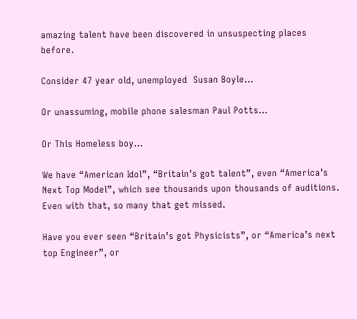amazing talent have been discovered in unsuspecting places before.

Consider 47 year old, unemployed  Susan Boyle…

Or unassuming, mobile phone salesman Paul Potts…

Or This Homeless boy…

We have “American Idol”, “Britain’s got talent”, even “America’s Next Top Model”, which see thousands upon thousands of auditions. Even with that, so many that get missed.

Have you ever seen “Britain’s got Physicists”, or “America’s next top Engineer”, or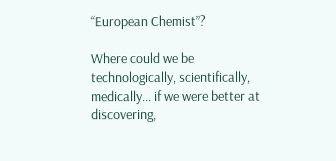“European Chemist”?

Where could we be technologically, scientifically, medically... if we were better at discovering,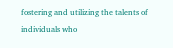fostering and utilizing the talents of individuals who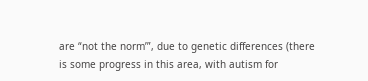are “not the norm’”, due to genetic differences (there is some progress in this area, with autism for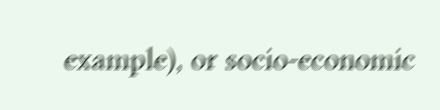example), or socio-economic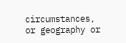circumstances, or geography or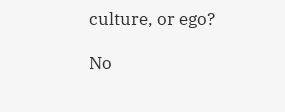culture, or ego?

No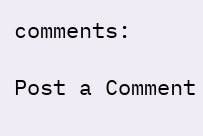comments:

Post a Comment